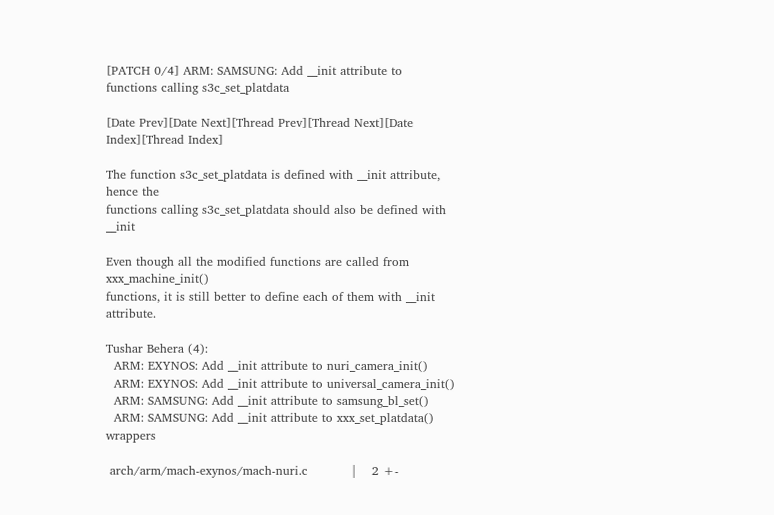[PATCH 0/4] ARM: SAMSUNG: Add __init attribute to functions calling s3c_set_platdata

[Date Prev][Date Next][Thread Prev][Thread Next][Date Index][Thread Index]

The function s3c_set_platdata is defined with __init attribute, hence the
functions calling s3c_set_platdata should also be defined with __init

Even though all the modified functions are called from xxx_machine_init()
functions, it is still better to define each of them with __init attribute.

Tushar Behera (4):
  ARM: EXYNOS: Add __init attribute to nuri_camera_init()
  ARM: EXYNOS: Add __init attribute to universal_camera_init()
  ARM: SAMSUNG: Add __init attribute to samsung_bl_set()
  ARM: SAMSUNG: Add __init attribute to xxx_set_platdata() wrappers

 arch/arm/mach-exynos/mach-nuri.c           |    2 +-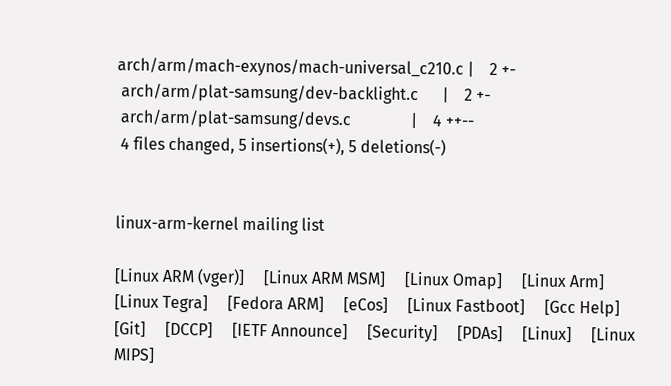arch/arm/mach-exynos/mach-universal_c210.c |    2 +-
 arch/arm/plat-samsung/dev-backlight.c      |    2 +-
 arch/arm/plat-samsung/devs.c               |    4 ++--
 4 files changed, 5 insertions(+), 5 deletions(-)


linux-arm-kernel mailing list

[Linux ARM (vger)]     [Linux ARM MSM]     [Linux Omap]     [Linux Arm]     [Linux Tegra]     [Fedora ARM]     [eCos]     [Linux Fastboot]     [Gcc Help]     [Git]     [DCCP]     [IETF Announce]     [Security]     [PDAs]     [Linux]     [Linux MIPS]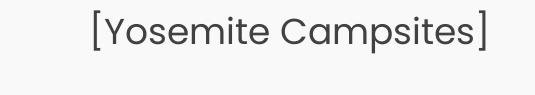[Yosemite Campsites]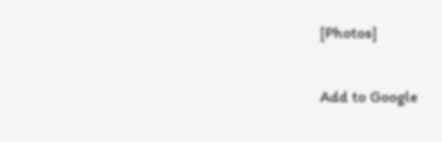[Photos]

Add to Google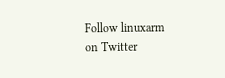Follow linuxarm on Twitter